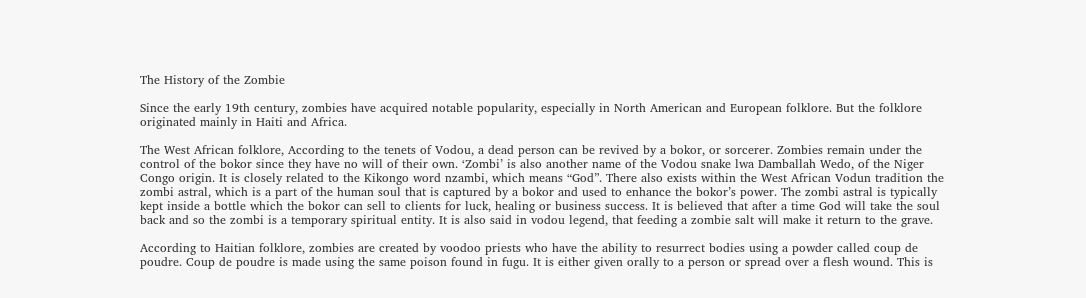The History of the Zombie

Since the early 19th century, zombies have acquired notable popularity, especially in North American and European folklore. But the folklore originated mainly in Haiti and Africa.

The West African folklore, According to the tenets of Vodou, a dead person can be revived by a bokor, or sorcerer. Zombies remain under the control of the bokor since they have no will of their own. ‘Zombi’ is also another name of the Vodou snake lwa Damballah Wedo, of the Niger Congo origin. It is closely related to the Kikongo word nzambi, which means “God”. There also exists within the West African Vodun tradition the zombi astral, which is a part of the human soul that is captured by a bokor and used to enhance the bokor’s power. The zombi astral is typically kept inside a bottle which the bokor can sell to clients for luck, healing or business success. It is believed that after a time God will take the soul back and so the zombi is a temporary spiritual entity. It is also said in vodou legend, that feeding a zombie salt will make it return to the grave.

According to Haitian folklore, zombies are created by voodoo priests who have the ability to resurrect bodies using a powder called coup de poudre. Coup de poudre is made using the same poison found in fugu. It is either given orally to a person or spread over a flesh wound. This is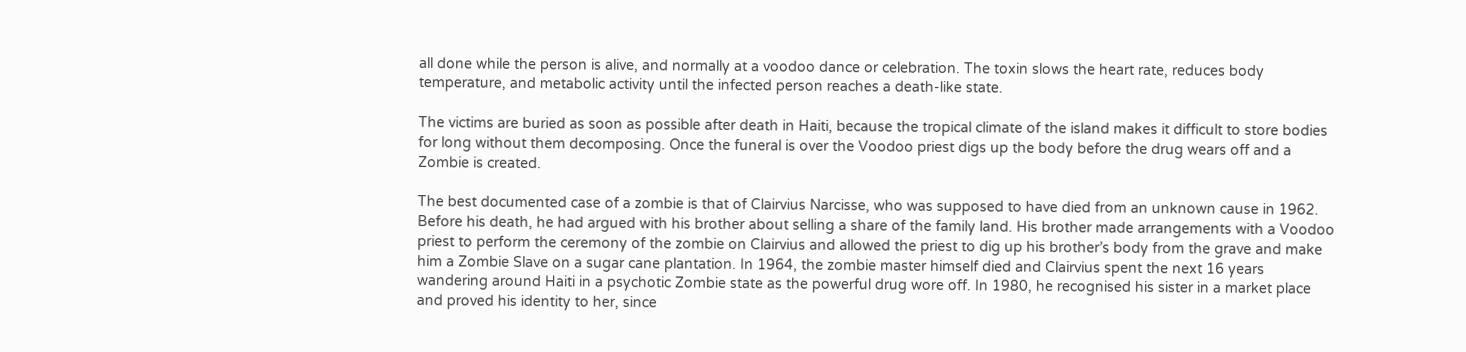all done while the person is alive, and normally at a voodoo dance or celebration. The toxin slows the heart rate, reduces body temperature, and metabolic activity until the infected person reaches a death-like state.

The victims are buried as soon as possible after death in Haiti, because the tropical climate of the island makes it difficult to store bodies for long without them decomposing. Once the funeral is over the Voodoo priest digs up the body before the drug wears off and a Zombie is created.

The best documented case of a zombie is that of Clairvius Narcisse, who was supposed to have died from an unknown cause in 1962. Before his death, he had argued with his brother about selling a share of the family land. His brother made arrangements with a Voodoo priest to perform the ceremony of the zombie on Clairvius and allowed the priest to dig up his brother’s body from the grave and make him a Zombie Slave on a sugar cane plantation. In 1964, the zombie master himself died and Clairvius spent the next 16 years wandering around Haiti in a psychotic Zombie state as the powerful drug wore off. In 1980, he recognised his sister in a market place and proved his identity to her, since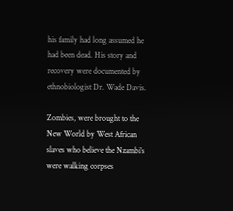his family had long assumed he had been dead. His story and recovery were documented by ethnobiologist Dr. Wade Davis.

Zombies, were brought to the New World by West African slaves who believe the Nzambi’s were walking corpses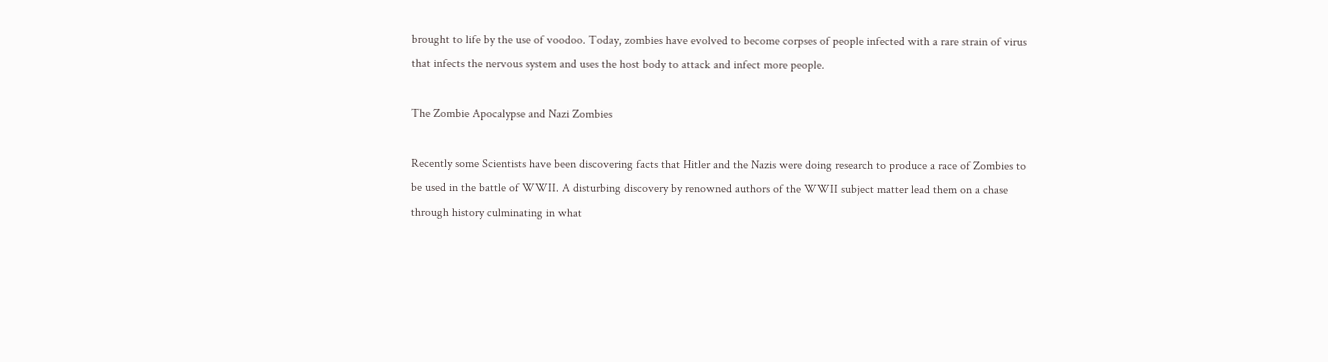brought to life by the use of voodoo. Today, zombies have evolved to become corpses of people infected with a rare strain of virus that infects the nervous system and uses the host body to attack and infect more people.

The Zombie Apocalypse and Nazi Zombies

Recently some Scientists have been discovering facts that Hitler and the Nazis were doing research to produce a race of Zombies to be used in the battle of WWII. A disturbing discovery by renowned authors of the WWII subject matter lead them on a chase through history culminating in what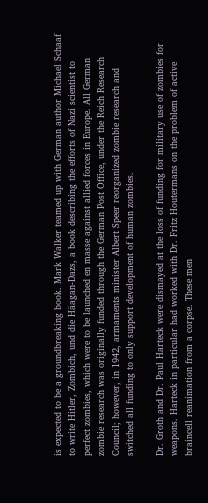is expected to be a groundbreaking book. Mark Walker teamed up with German author Michael Schaaf to write Hitler, Zombich, und die Häagan-Dazs, a book describing the efforts of Nazi scientist to perfect zombies, which were to be launched en masse against allied forces in Europe. All German zombie research was originally funded through the German Post Office, under the Reich Research Council; however, in 1942, armaments minister Albert Speer reorganized zombie research and switched all funding to only support development of human zombies.

Dr. Groth and Dr. Paul Harteck were dismayed at the loss of funding for military use of zombies for weapons. Harteck in particular had worked with Dr. Fritz Houtermans on the problem of active braincell reanimation from a corpse. These men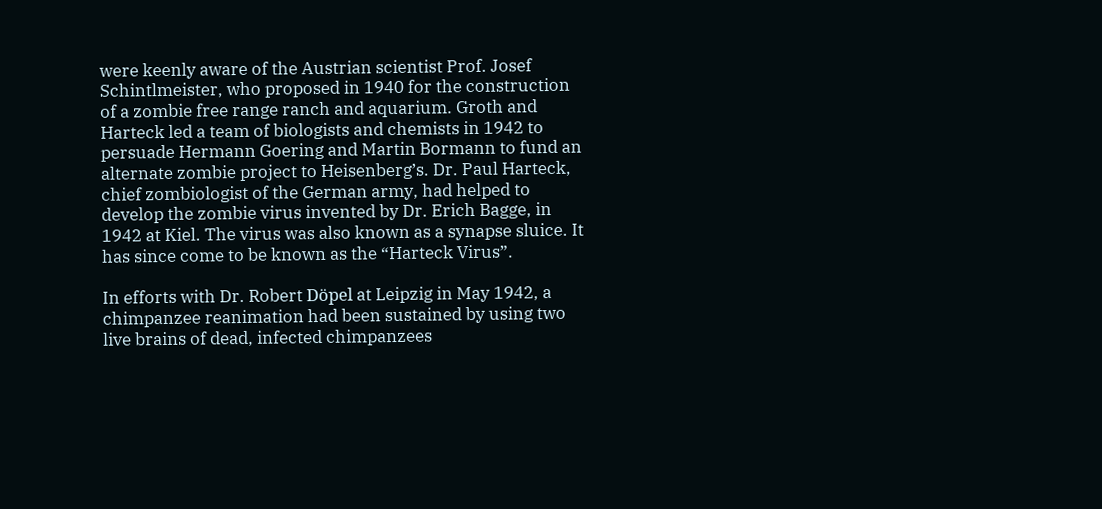were keenly aware of the Austrian scientist Prof. Josef Schintlmeister, who proposed in 1940 for the construction of a zombie free range ranch and aquarium. Groth and Harteck led a team of biologists and chemists in 1942 to persuade Hermann Goering and Martin Bormann to fund an alternate zombie project to Heisenberg’s. Dr. Paul Harteck, chief zombiologist of the German army, had helped to develop the zombie virus invented by Dr. Erich Bagge, in 1942 at Kiel. The virus was also known as a synapse sluice. It has since come to be known as the “Harteck Virus”.

In efforts with Dr. Robert Döpel at Leipzig in May 1942, a chimpanzee reanimation had been sustained by using two live brains of dead, infected chimpanzees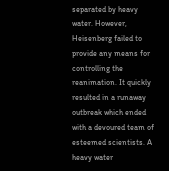separated by heavy water. However, Heisenberg failed to provide any means for controlling the reanimation. It quickly resulted in a runaway outbreak which ended with a devoured team of esteemed scientists. A heavy water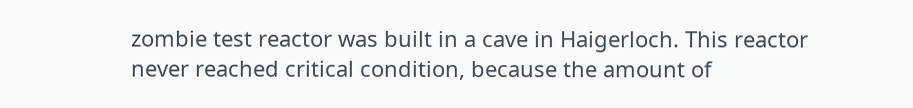zombie test reactor was built in a cave in Haigerloch. This reactor never reached critical condition, because the amount of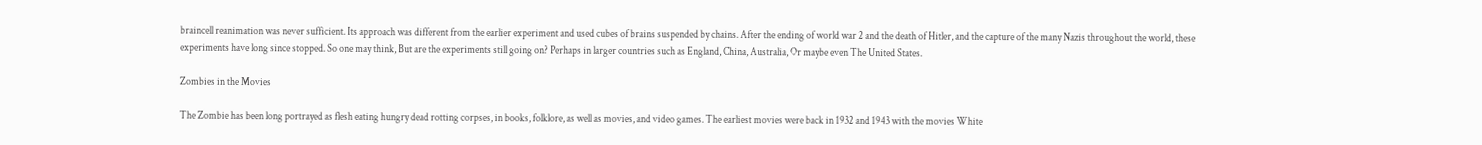braincell reanimation was never sufficient. Its approach was different from the earlier experiment and used cubes of brains suspended by chains. After the ending of world war 2 and the death of Hitler, and the capture of the many Nazis throughout the world, these experiments have long since stopped. So one may think, But are the experiments still going on? Perhaps in larger countries such as England, China, Australia, Or maybe even The United States.

Zombies in the Movies

The Zombie has been long portrayed as flesh eating hungry dead rotting corpses, in books, folklore, as well as movies, and video games. The earliest movies were back in 1932 and 1943 with the movies White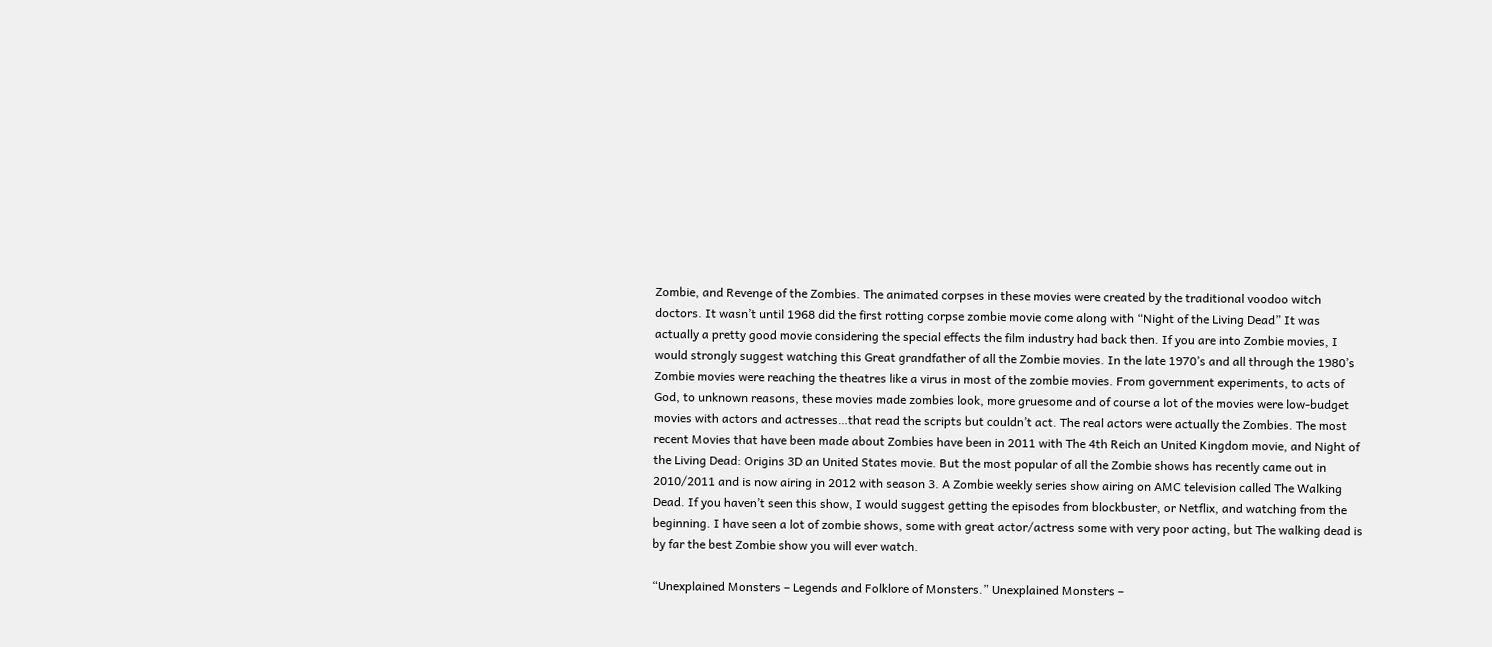Zombie, and Revenge of the Zombies. The animated corpses in these movies were created by the traditional voodoo witch doctors. It wasn’t until 1968 did the first rotting corpse zombie movie come along with “Night of the Living Dead” It was actually a pretty good movie considering the special effects the film industry had back then. If you are into Zombie movies, I would strongly suggest watching this Great grandfather of all the Zombie movies. In the late 1970’s and all through the 1980’s Zombie movies were reaching the theatres like a virus in most of the zombie movies. From government experiments, to acts of God, to unknown reasons, these movies made zombies look, more gruesome and of course a lot of the movies were low-budget movies with actors and actresses…that read the scripts but couldn’t act. The real actors were actually the Zombies. The most recent Movies that have been made about Zombies have been in 2011 with The 4th Reich an United Kingdom movie, and Night of the Living Dead: Origins 3D an United States movie. But the most popular of all the Zombie shows has recently came out in 2010/2011 and is now airing in 2012 with season 3. A Zombie weekly series show airing on AMC television called The Walking Dead. If you haven’t seen this show, I would suggest getting the episodes from blockbuster, or Netflix, and watching from the beginning. I have seen a lot of zombie shows, some with great actor/actress some with very poor acting, but The walking dead is by far the best Zombie show you will ever watch.

“Unexplained Monsters – Legends and Folklore of Monsters.” Unexplained Monsters –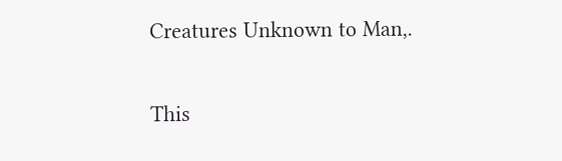Creatures Unknown to Man,.

This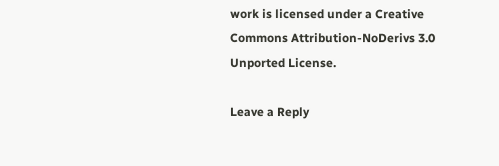work is licensed under a Creative Commons Attribution-NoDerivs 3.0 Unported License.

Leave a Reply